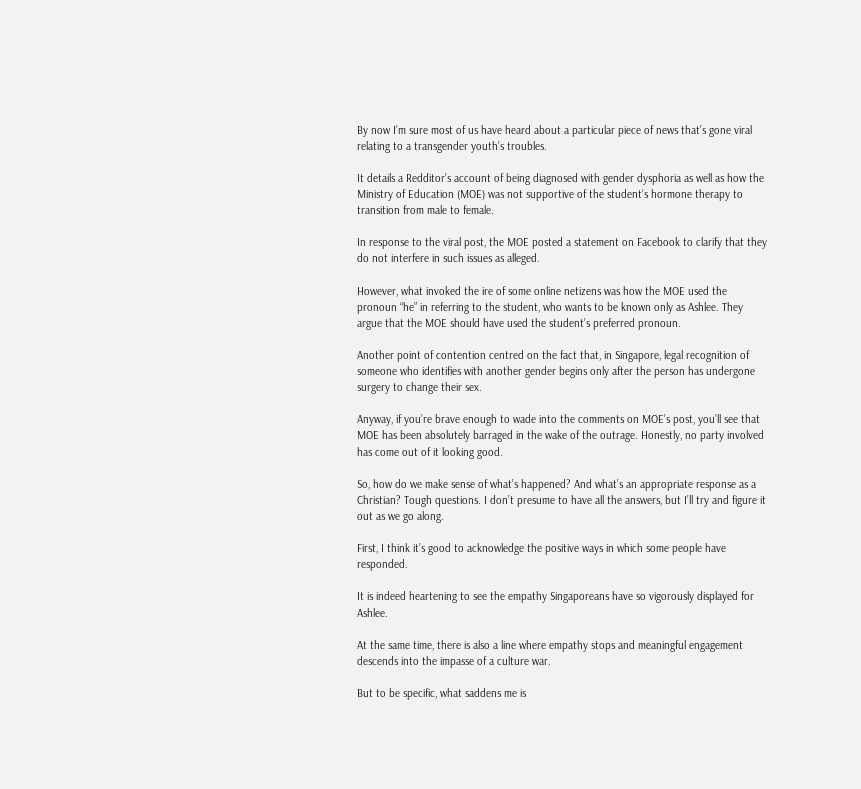By now I’m sure most of us have heard about a particular piece of news that’s gone viral relating to a transgender youth’s troubles.

It details a Redditor’s account of being diagnosed with gender dysphoria as well as how the Ministry of Education (MOE) was not supportive of the student’s hormone therapy to transition from male to female.

In response to the viral post, the MOE posted a statement on Facebook to clarify that they do not interfere in such issues as alleged.

However, what invoked the ire of some online netizens was how the MOE used the pronoun “he” in referring to the student, who wants to be known only as Ashlee. They argue that the MOE should have used the student’s preferred pronoun.

Another point of contention centred on the fact that, in Singapore, legal recognition of someone who identifies with another gender begins only after the person has undergone surgery to change their sex.

Anyway, if you’re brave enough to wade into the comments on MOE’s post, you’ll see that MOE has been absolutely barraged in the wake of the outrage. Honestly, no party involved has come out of it looking good.

So, how do we make sense of what’s happened? And what’s an appropriate response as a Christian? Tough questions. I don’t presume to have all the answers, but I’ll try and figure it out as we go along.

First, I think it’s good to acknowledge the positive ways in which some people have responded.

It is indeed heartening to see the empathy Singaporeans have so vigorously displayed for Ashlee.

At the same time, there is also a line where empathy stops and meaningful engagement descends into the impasse of a culture war.

But to be specific, what saddens me is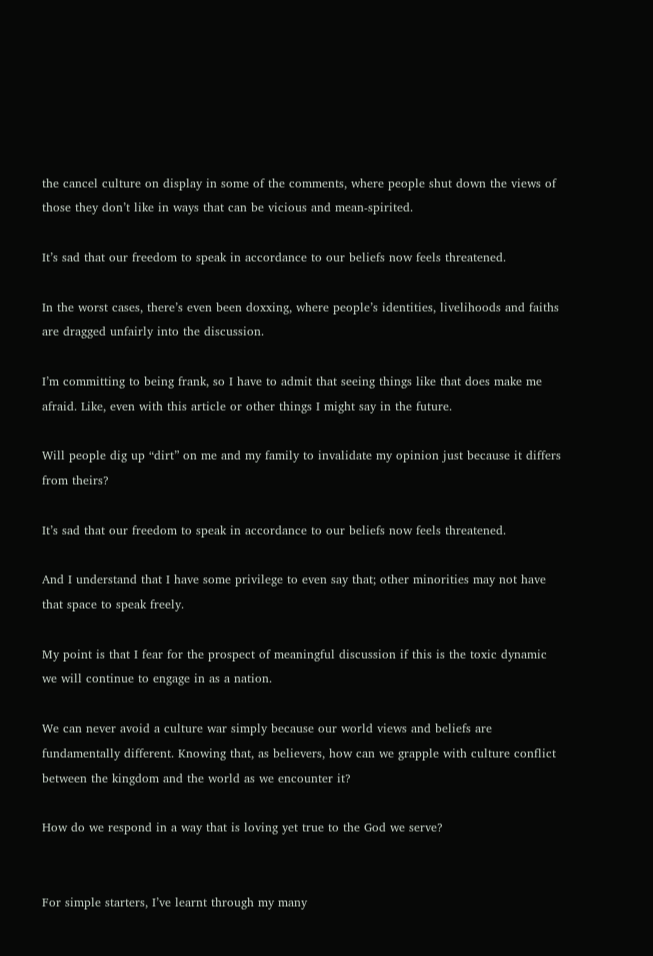the cancel culture on display in some of the comments, where people shut down the views of those they don’t like in ways that can be vicious and mean-spirited.

It’s sad that our freedom to speak in accordance to our beliefs now feels threatened.

In the worst cases, there’s even been doxxing, where people’s identities, livelihoods and faiths are dragged unfairly into the discussion.

I’m committing to being frank, so I have to admit that seeing things like that does make me afraid. Like, even with this article or other things I might say in the future.

Will people dig up “dirt” on me and my family to invalidate my opinion just because it differs from theirs?

It’s sad that our freedom to speak in accordance to our beliefs now feels threatened.

And I understand that I have some privilege to even say that; other minorities may not have that space to speak freely.

My point is that I fear for the prospect of meaningful discussion if this is the toxic dynamic we will continue to engage in as a nation.

We can never avoid a culture war simply because our world views and beliefs are fundamentally different. Knowing that, as believers, how can we grapple with culture conflict between the kingdom and the world as we encounter it?

How do we respond in a way that is loving yet true to the God we serve?


For simple starters, I’ve learnt through my many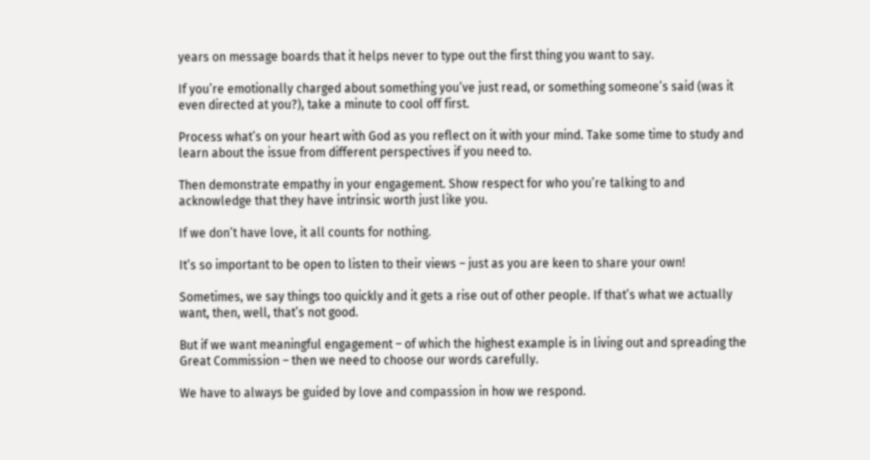years on message boards that it helps never to type out the first thing you want to say.

If you’re emotionally charged about something you’ve just read, or something someone’s said (was it even directed at you?), take a minute to cool off first.

Process what’s on your heart with God as you reflect on it with your mind. Take some time to study and learn about the issue from different perspectives if you need to.

Then demonstrate empathy in your engagement. Show respect for who you’re talking to and acknowledge that they have intrinsic worth just like you.

If we don’t have love, it all counts for nothing.

It’s so important to be open to listen to their views – just as you are keen to share your own!

Sometimes, we say things too quickly and it gets a rise out of other people. If that’s what we actually want, then, well, that’s not good.

But if we want meaningful engagement – of which the highest example is in living out and spreading the Great Commission – then we need to choose our words carefully.

We have to always be guided by love and compassion in how we respond.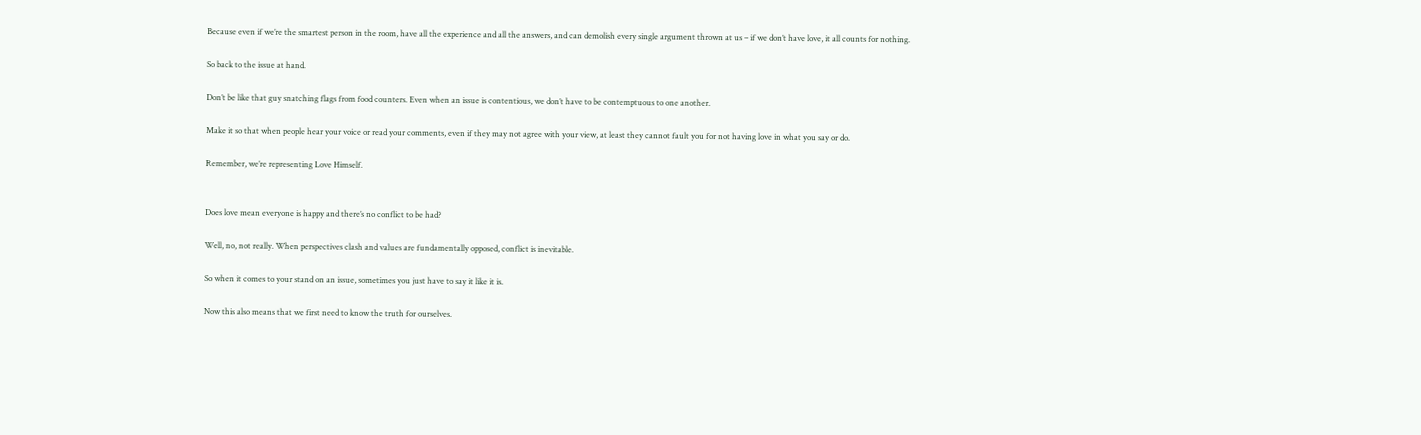Because even if we’re the smartest person in the room, have all the experience and all the answers, and can demolish every single argument thrown at us – if we don’t have love, it all counts for nothing.

So back to the issue at hand.

Don’t be like that guy snatching flags from food counters. Even when an issue is contentious, we don’t have to be contemptuous to one another.

Make it so that when people hear your voice or read your comments, even if they may not agree with your view, at least they cannot fault you for not having love in what you say or do.

Remember, we’re representing Love Himself.


Does love mean everyone is happy and there’s no conflict to be had?

Well, no, not really. When perspectives clash and values are fundamentally opposed, conflict is inevitable.

So when it comes to your stand on an issue, sometimes you just have to say it like it is.

Now this also means that we first need to know the truth for ourselves.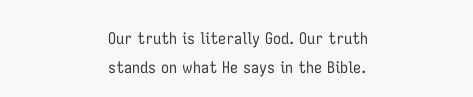Our truth is literally God. Our truth stands on what He says in the Bible.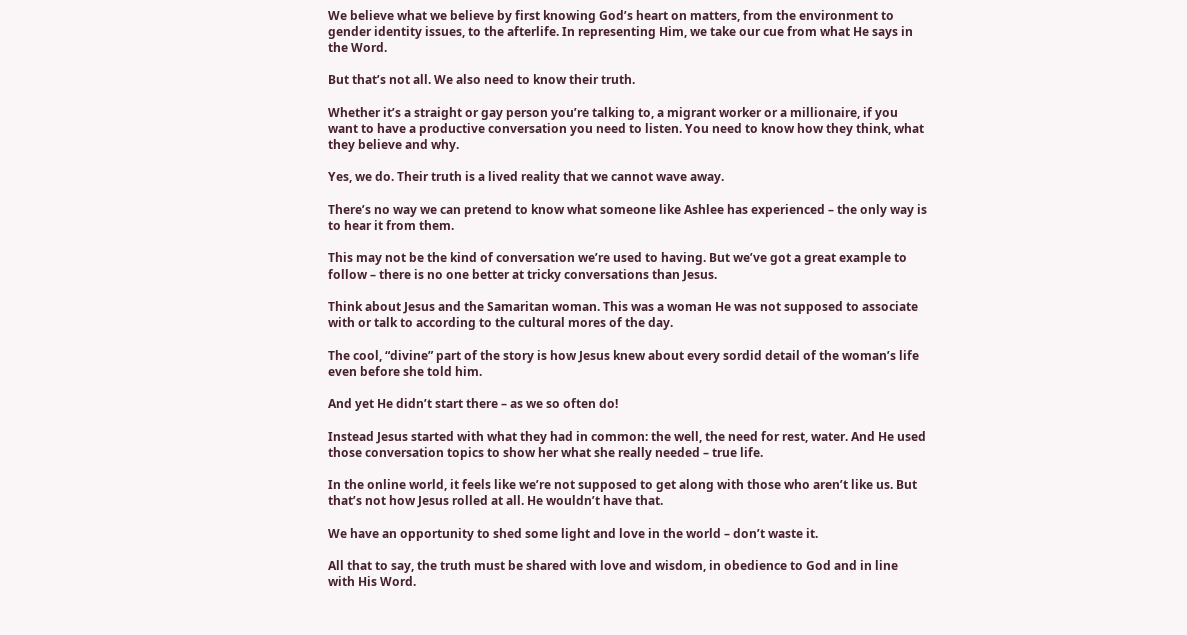We believe what we believe by first knowing God’s heart on matters, from the environment to gender identity issues, to the afterlife. In representing Him, we take our cue from what He says in the Word.

But that’s not all. We also need to know their truth.

Whether it’s a straight or gay person you’re talking to, a migrant worker or a millionaire, if you want to have a productive conversation you need to listen. You need to know how they think, what they believe and why.

Yes, we do. Their truth is a lived reality that we cannot wave away.

There’s no way we can pretend to know what someone like Ashlee has experienced – the only way is to hear it from them.

This may not be the kind of conversation we’re used to having. But we’ve got a great example to follow – there is no one better at tricky conversations than Jesus.

Think about Jesus and the Samaritan woman. This was a woman He was not supposed to associate with or talk to according to the cultural mores of the day.

The cool, “divine” part of the story is how Jesus knew about every sordid detail of the woman’s life even before she told him.

And yet He didn’t start there – as we so often do!

Instead Jesus started with what they had in common: the well, the need for rest, water. And He used those conversation topics to show her what she really needed – true life.

In the online world, it feels like we’re not supposed to get along with those who aren’t like us. But that’s not how Jesus rolled at all. He wouldn’t have that.

We have an opportunity to shed some light and love in the world – don’t waste it.

All that to say, the truth must be shared with love and wisdom, in obedience to God and in line with His Word.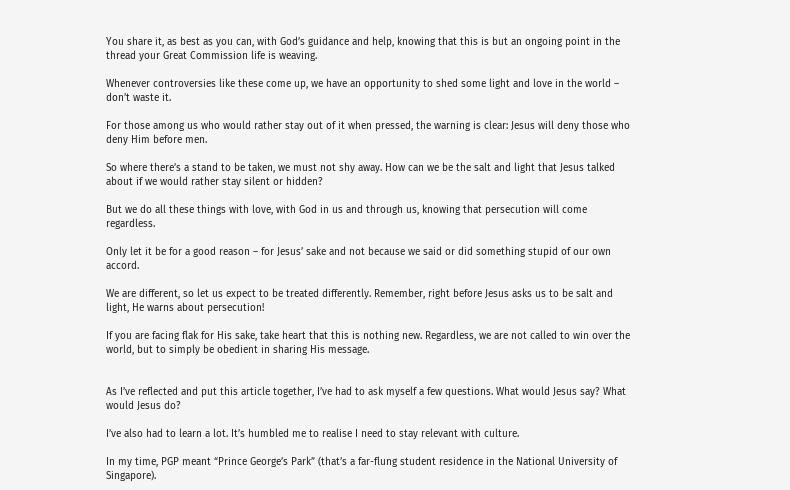You share it, as best as you can, with God’s guidance and help, knowing that this is but an ongoing point in the thread your Great Commission life is weaving.

Whenever controversies like these come up, we have an opportunity to shed some light and love in the world – don’t waste it.

For those among us who would rather stay out of it when pressed, the warning is clear: Jesus will deny those who deny Him before men.

So where there’s a stand to be taken, we must not shy away. How can we be the salt and light that Jesus talked about if we would rather stay silent or hidden?

But we do all these things with love, with God in us and through us, knowing that persecution will come regardless.

Only let it be for a good reason – for Jesus’ sake and not because we said or did something stupid of our own accord.

We are different, so let us expect to be treated differently. Remember, right before Jesus asks us to be salt and light, He warns about persecution!

If you are facing flak for His sake, take heart that this is nothing new. Regardless, we are not called to win over the world, but to simply be obedient in sharing His message.


As I’ve reflected and put this article together, I’ve had to ask myself a few questions. What would Jesus say? What would Jesus do?

I’ve also had to learn a lot. It’s humbled me to realise I need to stay relevant with culture.

In my time, PGP meant “Prince George’s Park” (that’s a far-flung student residence in the National University of Singapore).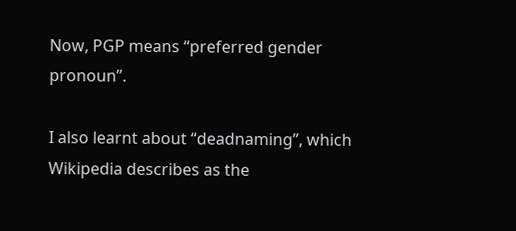Now, PGP means “preferred gender pronoun”.

I also learnt about “deadnaming”, which Wikipedia describes as the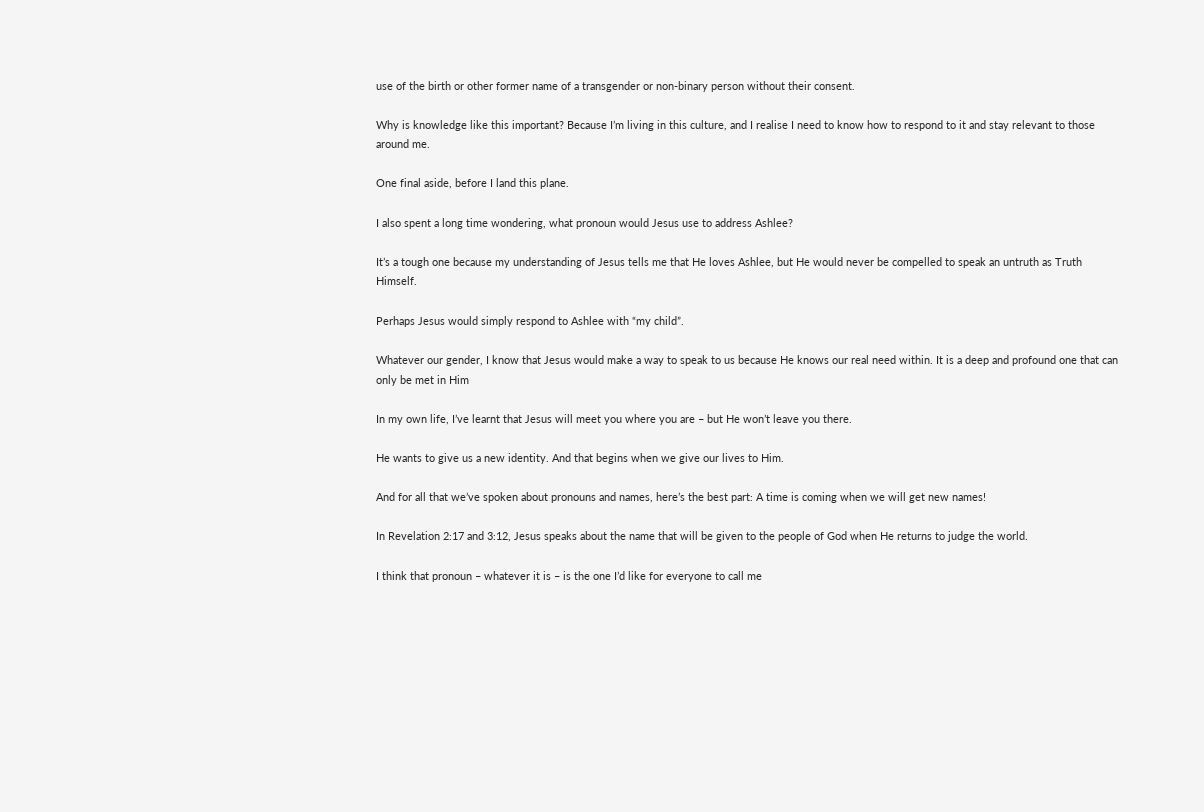use of the birth or other former name of a transgender or non-binary person without their consent.

Why is knowledge like this important? Because I’m living in this culture, and I realise I need to know how to respond to it and stay relevant to those around me.

One final aside, before I land this plane.

I also spent a long time wondering, what pronoun would Jesus use to address Ashlee?

It’s a tough one because my understanding of Jesus tells me that He loves Ashlee, but He would never be compelled to speak an untruth as Truth Himself.

Perhaps Jesus would simply respond to Ashlee with “my child”.

Whatever our gender, I know that Jesus would make a way to speak to us because He knows our real need within. It is a deep and profound one that can only be met in Him

In my own life, I’ve learnt that Jesus will meet you where you are – but He won’t leave you there.

He wants to give us a new identity. And that begins when we give our lives to Him.

And for all that we’ve spoken about pronouns and names, here’s the best part: A time is coming when we will get new names!

In Revelation 2:17 and 3:12, Jesus speaks about the name that will be given to the people of God when He returns to judge the world.

I think that pronoun – whatever it is – is the one I’d like for everyone to call me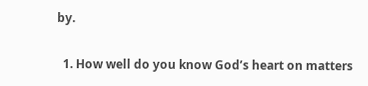by.

  1. How well do you know God’s heart on matters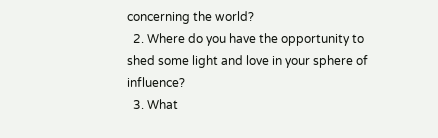concerning the world?
  2. Where do you have the opportunity to shed some light and love in your sphere of influence?
  3. What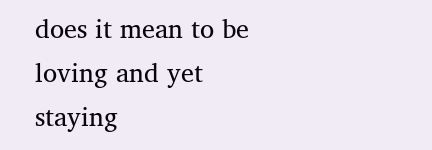does it mean to be loving and yet staying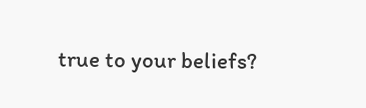true to your beliefs?